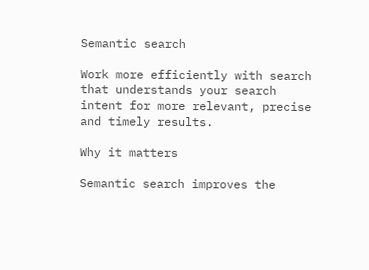Semantic search

Work more efficiently with search that understands your search intent for more relevant, precise and timely results.

Why it matters

Semantic search improves the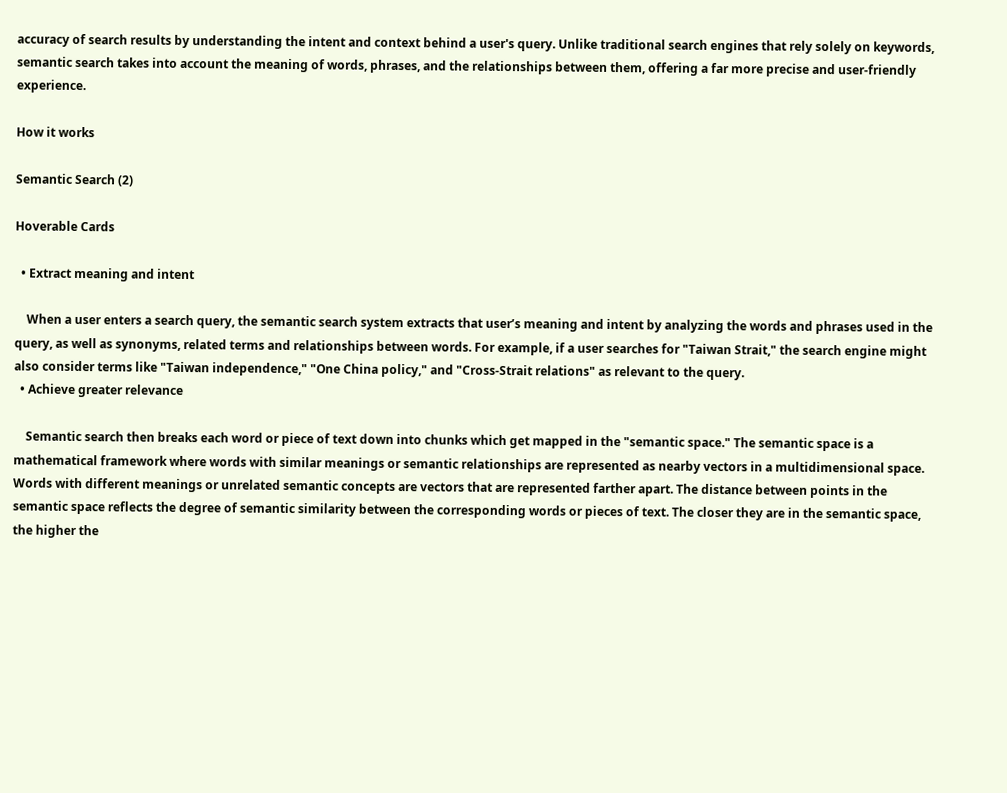accuracy of search results by understanding the intent and context behind a user's query. Unlike traditional search engines that rely solely on keywords, semantic search takes into account the meaning of words, phrases, and the relationships between them, offering a far more precise and user-friendly experience.

How it works

Semantic Search (2)

Hoverable Cards

  • Extract meaning and intent

    When a user enters a search query, the semantic search system extracts that user’s meaning and intent by analyzing the words and phrases used in the query, as well as synonyms, related terms and relationships between words. For example, if a user searches for "Taiwan Strait," the search engine might also consider terms like "Taiwan independence," "One China policy," and "Cross-Strait relations" as relevant to the query.
  • Achieve greater relevance

    Semantic search then breaks each word or piece of text down into chunks which get mapped in the "semantic space." The semantic space is a mathematical framework where words with similar meanings or semantic relationships are represented as nearby vectors in a multidimensional space. Words with different meanings or unrelated semantic concepts are vectors that are represented farther apart. The distance between points in the semantic space reflects the degree of semantic similarity between the corresponding words or pieces of text. The closer they are in the semantic space, the higher the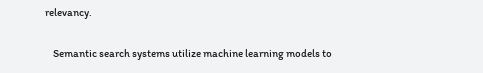relevancy.

    Semantic search systems utilize machine learning models to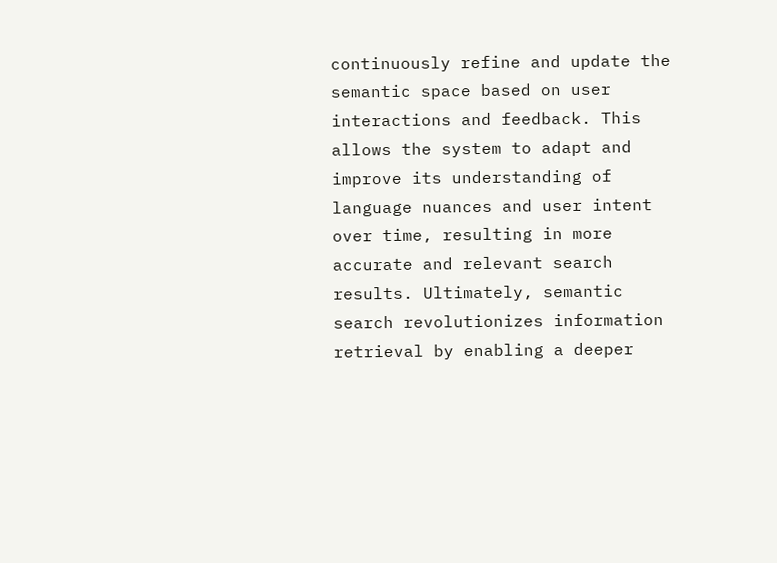continuously refine and update the semantic space based on user interactions and feedback. This allows the system to adapt and improve its understanding of language nuances and user intent over time, resulting in more accurate and relevant search results. Ultimately, semantic search revolutionizes information retrieval by enabling a deeper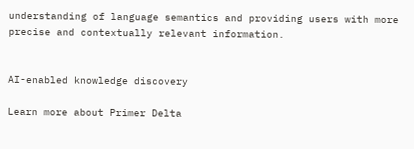understanding of language semantics and providing users with more precise and contextually relevant information.


AI-enabled knowledge discovery

Learn more about Primer Delta